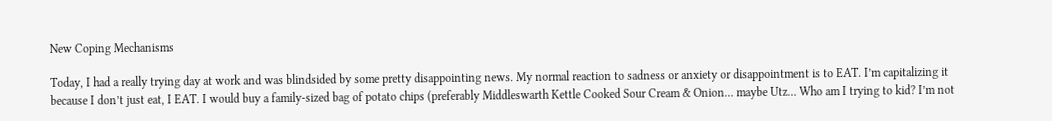New Coping Mechanisms

Today, I had a really trying day at work and was blindsided by some pretty disappointing news. My normal reaction to sadness or anxiety or disappointment is to EAT. I’m capitalizing it because I don’t just eat, I EAT. I would buy a family-sized bag of potato chips (preferably Middleswarth Kettle Cooked Sour Cream & Onion… maybe Utz… Who am I trying to kid? I’m not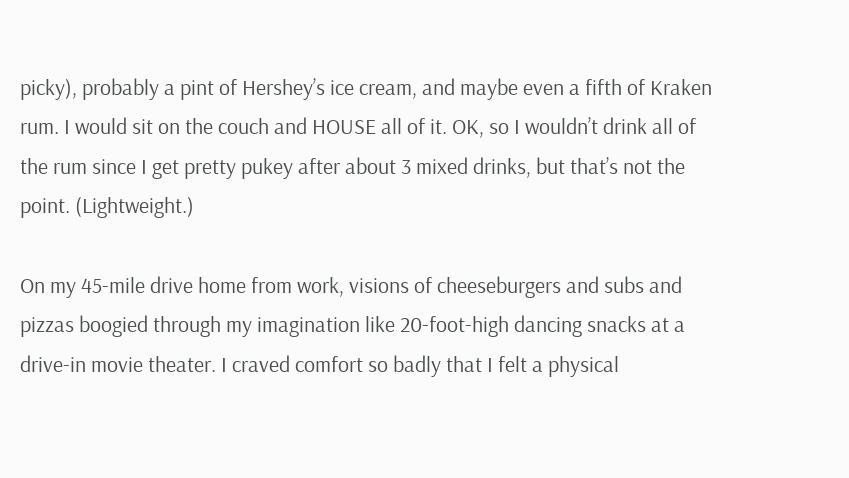picky), probably a pint of Hershey’s ice cream, and maybe even a fifth of Kraken rum. I would sit on the couch and HOUSE all of it. OK, so I wouldn’t drink all of the rum since I get pretty pukey after about 3 mixed drinks, but that’s not the point. (Lightweight.)

On my 45-mile drive home from work, visions of cheeseburgers and subs and pizzas boogied through my imagination like 20-foot-high dancing snacks at a drive-in movie theater. I craved comfort so badly that I felt a physical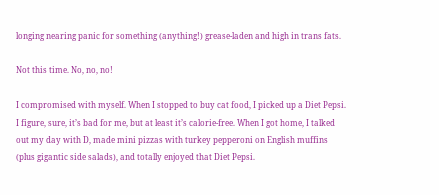longing nearing panic for something (anything!) grease-laden and high in trans fats.

Not this time. No, no, no!

I compromised with myself. When I stopped to buy cat food, I picked up a Diet Pepsi. I figure, sure, it’s bad for me, but at least it’s calorie-free. When I got home, I talked out my day with D, made mini pizzas with turkey pepperoni on English muffins (plus gigantic side salads), and totally enjoyed that Diet Pepsi.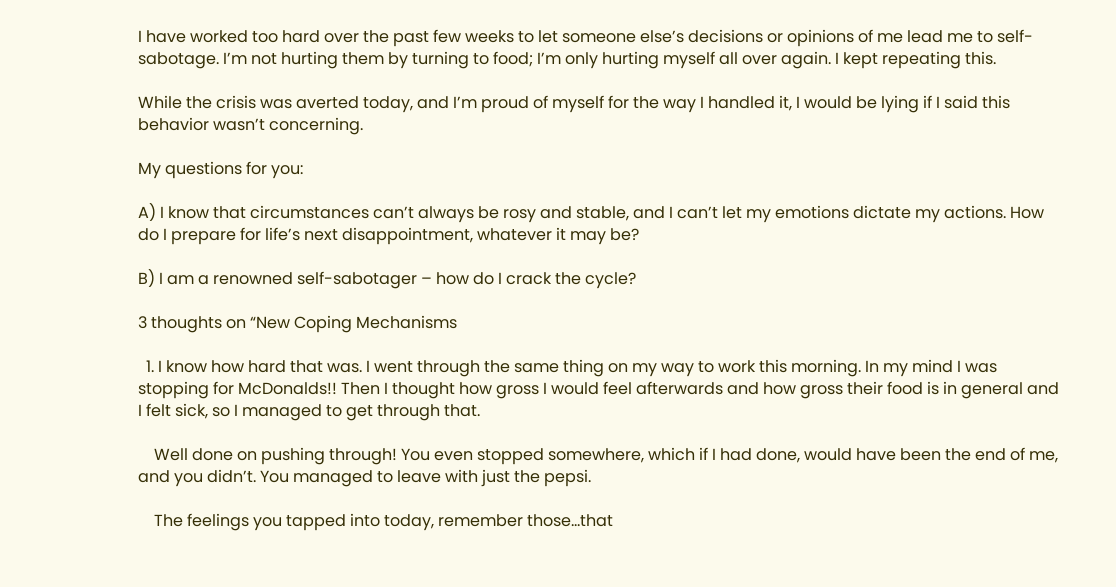I have worked too hard over the past few weeks to let someone else’s decisions or opinions of me lead me to self-sabotage. I’m not hurting them by turning to food; I’m only hurting myself all over again. I kept repeating this.

While the crisis was averted today, and I’m proud of myself for the way I handled it, I would be lying if I said this behavior wasn’t concerning.

My questions for you:

A) I know that circumstances can’t always be rosy and stable, and I can’t let my emotions dictate my actions. How do I prepare for life’s next disappointment, whatever it may be?

B) I am a renowned self-sabotager – how do I crack the cycle?

3 thoughts on “New Coping Mechanisms

  1. I know how hard that was. I went through the same thing on my way to work this morning. In my mind I was stopping for McDonalds!! Then I thought how gross I would feel afterwards and how gross their food is in general and I felt sick, so I managed to get through that.

    Well done on pushing through! You even stopped somewhere, which if I had done, would have been the end of me, and you didn’t. You managed to leave with just the pepsi.

    The feelings you tapped into today, remember those…that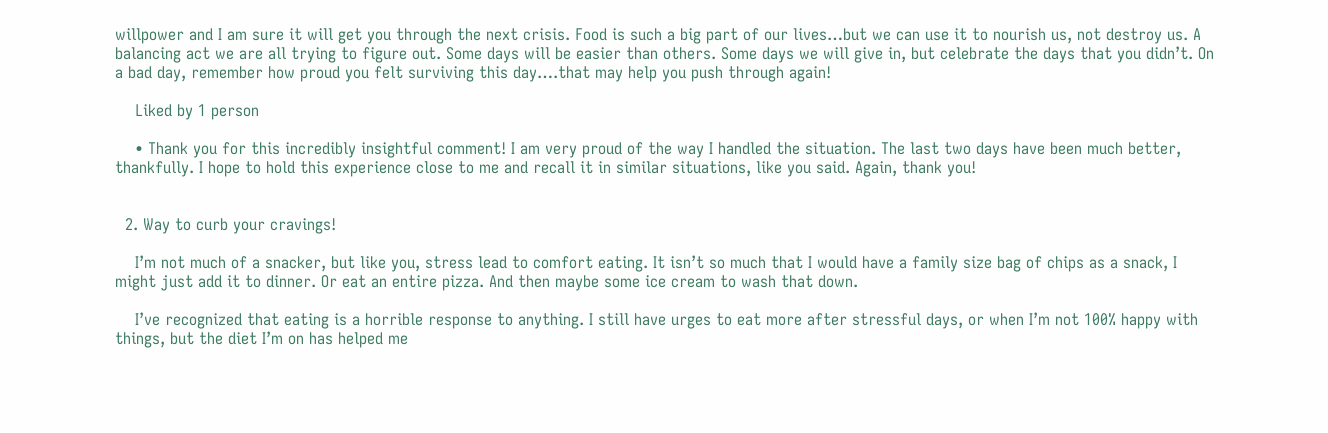willpower and I am sure it will get you through the next crisis. Food is such a big part of our lives…but we can use it to nourish us, not destroy us. A balancing act we are all trying to figure out. Some days will be easier than others. Some days we will give in, but celebrate the days that you didn’t. On a bad day, remember how proud you felt surviving this day….that may help you push through again!

    Liked by 1 person

    • Thank you for this incredibly insightful comment! I am very proud of the way I handled the situation. The last two days have been much better, thankfully. I hope to hold this experience close to me and recall it in similar situations, like you said. Again, thank you!


  2. Way to curb your cravings!

    I’m not much of a snacker, but like you, stress lead to comfort eating. It isn’t so much that I would have a family size bag of chips as a snack, I might just add it to dinner. Or eat an entire pizza. And then maybe some ice cream to wash that down.

    I’ve recognized that eating is a horrible response to anything. I still have urges to eat more after stressful days, or when I’m not 100% happy with things, but the diet I’m on has helped me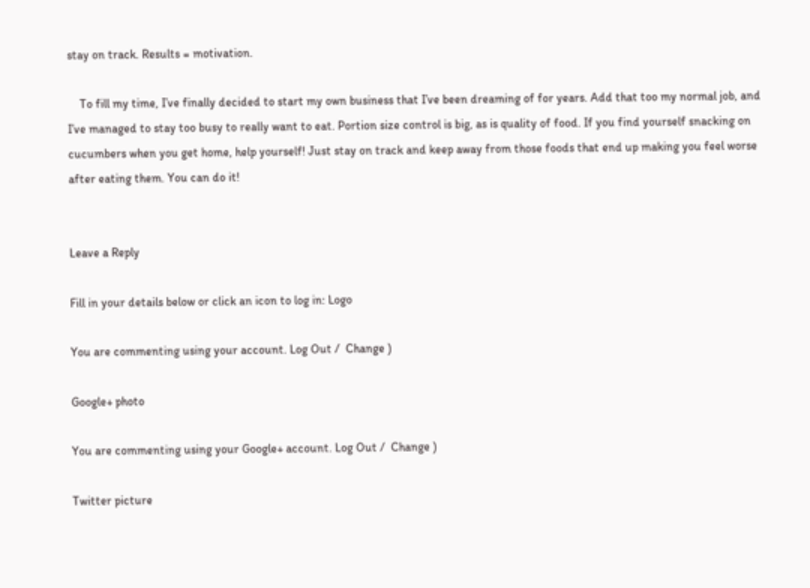stay on track. Results = motivation.

    To fill my time, I’ve finally decided to start my own business that I’ve been dreaming of for years. Add that too my normal job, and I’ve managed to stay too busy to really want to eat. Portion size control is big, as is quality of food. If you find yourself snacking on cucumbers when you get home, help yourself! Just stay on track and keep away from those foods that end up making you feel worse after eating them. You can do it!


Leave a Reply

Fill in your details below or click an icon to log in: Logo

You are commenting using your account. Log Out /  Change )

Google+ photo

You are commenting using your Google+ account. Log Out /  Change )

Twitter picture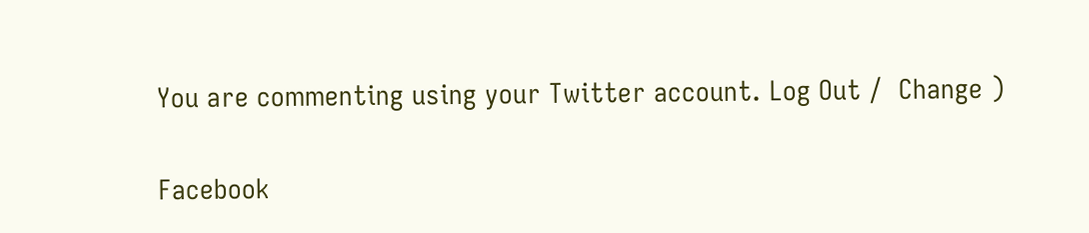You are commenting using your Twitter account. Log Out /  Change )

Facebook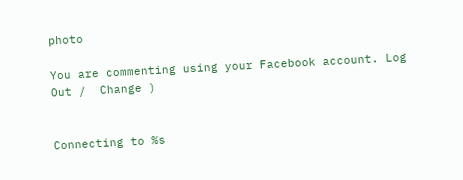photo

You are commenting using your Facebook account. Log Out /  Change )


Connecting to %s